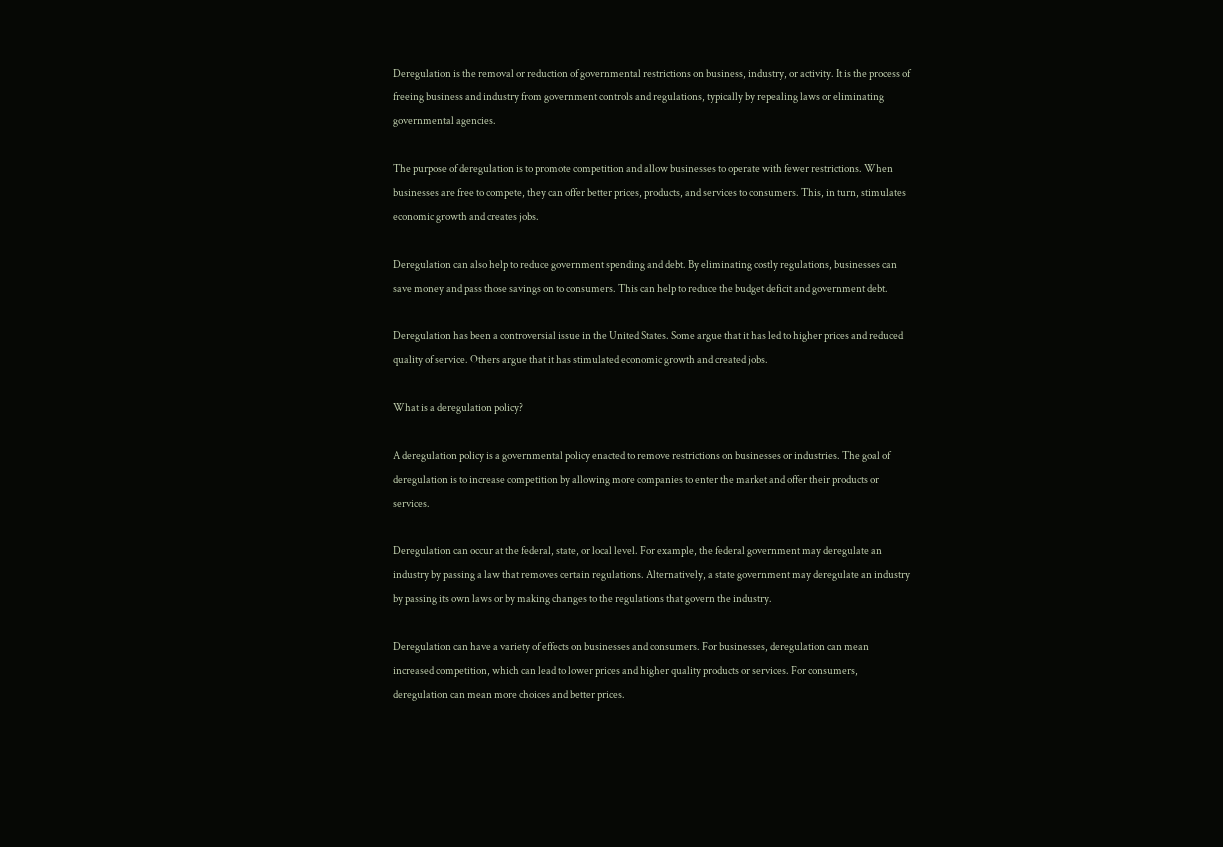Deregulation is the removal or reduction of governmental restrictions on business, industry, or activity. It is the process of freeing business and industry from government controls and regulations, typically by repealing laws or eliminating governmental agencies.

The purpose of deregulation is to promote competition and allow businesses to operate with fewer restrictions. When businesses are free to compete, they can offer better prices, products, and services to consumers. This, in turn, stimulates economic growth and creates jobs.

Deregulation can also help to reduce government spending and debt. By eliminating costly regulations, businesses can save money and pass those savings on to consumers. This can help to reduce the budget deficit and government debt.

Deregulation has been a controversial issue in the United States. Some argue that it has led to higher prices and reduced quality of service. Others argue that it has stimulated economic growth and created jobs.

What is a deregulation policy?

A deregulation policy is a governmental policy enacted to remove restrictions on businesses or industries. The goal of deregulation is to increase competition by allowing more companies to enter the market and offer their products or services.

Deregulation can occur at the federal, state, or local level. For example, the federal government may deregulate an industry by passing a law that removes certain regulations. Alternatively, a state government may deregulate an industry by passing its own laws or by making changes to the regulations that govern the industry.

Deregulation can have a variety of effects on businesses and consumers. For businesses, deregulation can mean increased competition, which can lead to lower prices and higher quality products or services. For consumers, deregulation can mean more choices and better prices.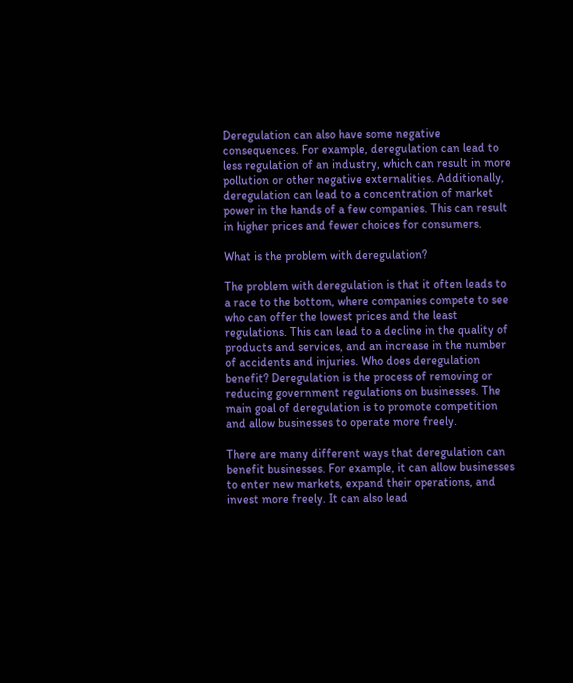Deregulation can also have some negative consequences. For example, deregulation can lead to less regulation of an industry, which can result in more pollution or other negative externalities. Additionally, deregulation can lead to a concentration of market power in the hands of a few companies. This can result in higher prices and fewer choices for consumers.

What is the problem with deregulation?

The problem with deregulation is that it often leads to a race to the bottom, where companies compete to see who can offer the lowest prices and the least regulations. This can lead to a decline in the quality of products and services, and an increase in the number of accidents and injuries. Who does deregulation benefit? Deregulation is the process of removing or reducing government regulations on businesses. The main goal of deregulation is to promote competition and allow businesses to operate more freely.

There are many different ways that deregulation can benefit businesses. For example, it can allow businesses to enter new markets, expand their operations, and invest more freely. It can also lead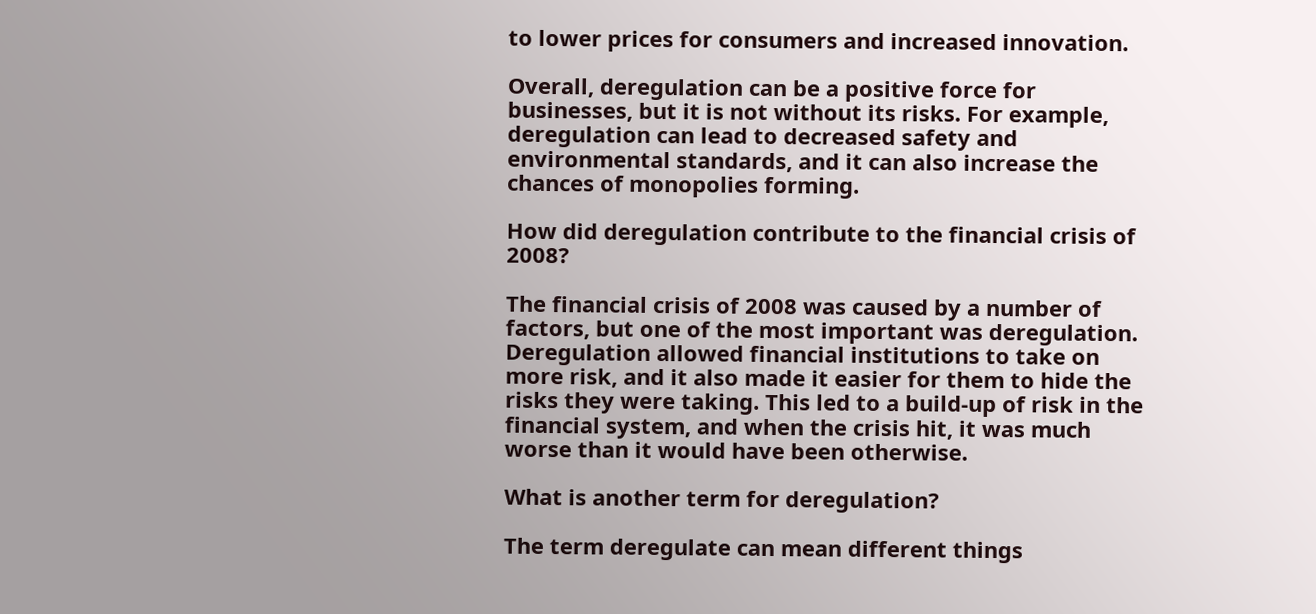to lower prices for consumers and increased innovation.

Overall, deregulation can be a positive force for businesses, but it is not without its risks. For example, deregulation can lead to decreased safety and environmental standards, and it can also increase the chances of monopolies forming.

How did deregulation contribute to the financial crisis of 2008?

The financial crisis of 2008 was caused by a number of factors, but one of the most important was deregulation. Deregulation allowed financial institutions to take on more risk, and it also made it easier for them to hide the risks they were taking. This led to a build-up of risk in the financial system, and when the crisis hit, it was much worse than it would have been otherwise.

What is another term for deregulation?

The term deregulate can mean different things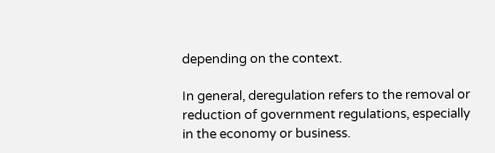depending on the context.

In general, deregulation refers to the removal or reduction of government regulations, especially in the economy or business.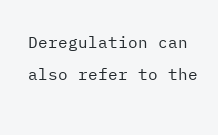Deregulation can also refer to the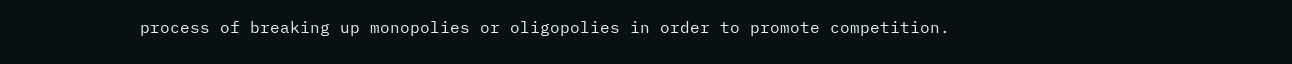process of breaking up monopolies or oligopolies in order to promote competition.